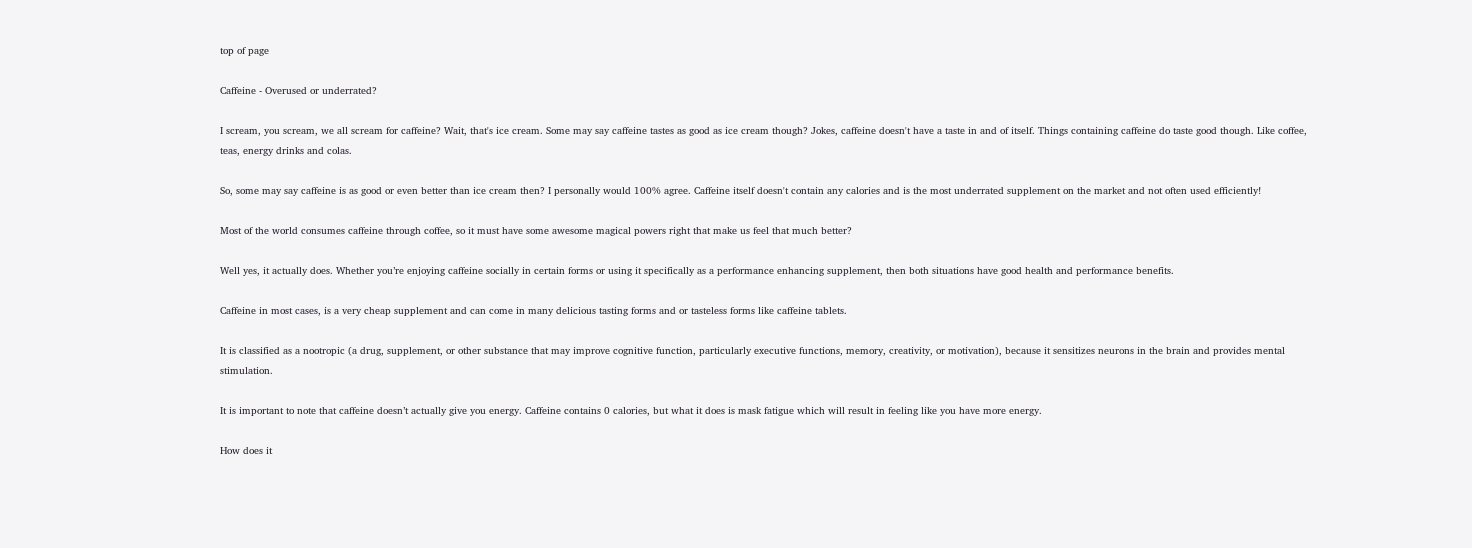top of page

Caffeine - Overused or underrated?

I scream, you scream, we all scream for caffeine? Wait, that's ice cream. Some may say caffeine tastes as good as ice cream though? Jokes, caffeine doesn't have a taste in and of itself. Things containing caffeine do taste good though. Like coffee, teas, energy drinks and colas.

So, some may say caffeine is as good or even better than ice cream then? I personally would 100% agree. Caffeine itself doesn't contain any calories and is the most underrated supplement on the market and not often used efficiently!

Most of the world consumes caffeine through coffee, so it must have some awesome magical powers right that make us feel that much better?

Well yes, it actually does. Whether you’re enjoying caffeine socially in certain forms or using it specifically as a performance enhancing supplement, then both situations have good health and performance benefits.

Caffeine in most cases, is a very cheap supplement and can come in many delicious tasting forms and or tasteless forms like caffeine tablets.

It is classified as a nootropic (a drug, supplement, or other substance that may improve cognitive function, particularly executive functions, memory, creativity, or motivation), because it sensitizes neurons in the brain and provides mental stimulation.

It is important to note that caffeine doesn’t actually give you energy. Caffeine contains 0 calories, but what it does is mask fatigue which will result in feeling like you have more energy.

How does it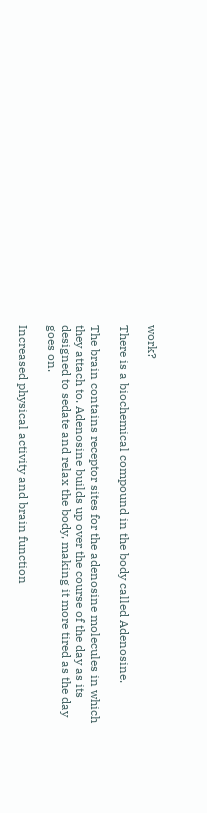work?

There is a biochemical compound in the body called Adenosine.

The brain contains receptor sites for the adenosine molecules in which they attach to. Adenosine builds up over the course of the day as its designed to sedate and relax the body, making it more tired as the day goes on.

Increased physical activity and brain function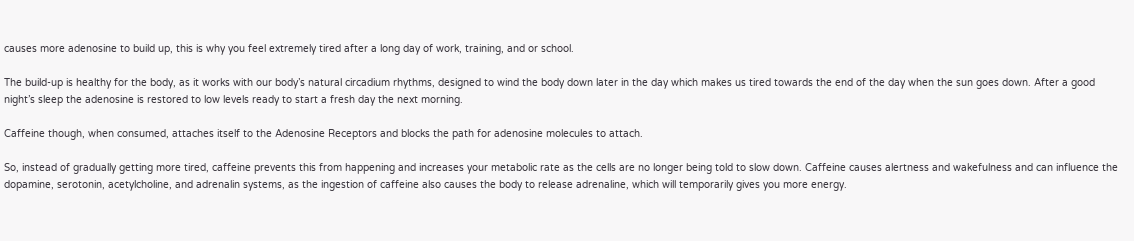causes more adenosine to build up, this is why you feel extremely tired after a long day of work, training, and or school.

The build-up is healthy for the body, as it works with our body’s natural circadium rhythms, designed to wind the body down later in the day which makes us tired towards the end of the day when the sun goes down. After a good night’s sleep the adenosine is restored to low levels ready to start a fresh day the next morning.

Caffeine though, when consumed, attaches itself to the Adenosine Receptors and blocks the path for adenosine molecules to attach.

So, instead of gradually getting more tired, caffeine prevents this from happening and increases your metabolic rate as the cells are no longer being told to slow down. Caffeine causes alertness and wakefulness and can influence the dopamine, serotonin, acetylcholine, and adrenalin systems, as the ingestion of caffeine also causes the body to release adrenaline, which will temporarily gives you more energy.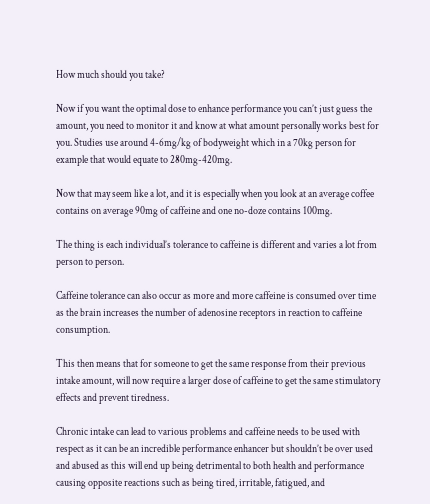How much should you take?

Now if you want the optimal dose to enhance performance you can’t just guess the amount, you need to monitor it and know at what amount personally works best for you. Studies use around 4-6mg/kg of bodyweight which in a 70kg person for example that would equate to 280mg-420mg.

Now that may seem like a lot, and it is especially when you look at an average coffee contains on average 90mg of caffeine and one no-doze contains 100mg.

The thing is each individual’s tolerance to caffeine is different and varies a lot from person to person.

Caffeine tolerance can also occur as more and more caffeine is consumed over time as the brain increases the number of adenosine receptors in reaction to caffeine consumption.

This then means that for someone to get the same response from their previous intake amount, will now require a larger dose of caffeine to get the same stimulatory effects and prevent tiredness.

Chronic intake can lead to various problems and caffeine needs to be used with respect as it can be an incredible performance enhancer but shouldn’t be over used and abused as this will end up being detrimental to both health and performance causing opposite reactions such as being tired, irritable, fatigued, and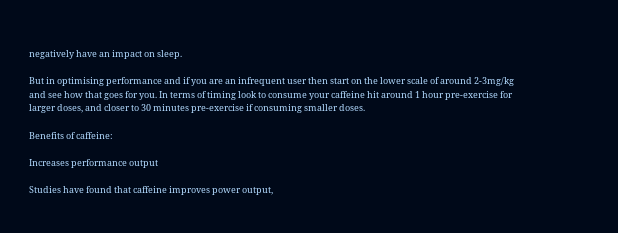negatively have an impact on sleep.

But in optimising performance and if you are an infrequent user then start on the lower scale of around 2-3mg/kg and see how that goes for you. In terms of timing look to consume your caffeine hit around 1 hour pre-exercise for larger doses, and closer to 30 minutes pre-exercise if consuming smaller doses.

Benefits of caffeine:

Increases performance output

Studies have found that caffeine improves power output,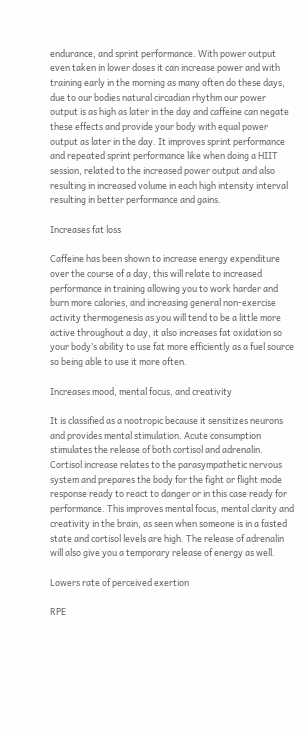endurance, and sprint performance. With power output even taken in lower doses it can increase power and with training early in the morning as many often do these days, due to our bodies natural circadian rhythm our power output is as high as later in the day and caffeine can negate these effects and provide your body with equal power output as later in the day. It improves sprint performance and repeated sprint performance like when doing a HIIT session, related to the increased power output and also resulting in increased volume in each high intensity interval resulting in better performance and gains.

Increases fat loss

Caffeine has been shown to increase energy expenditure over the course of a day, this will relate to increased performance in training allowing you to work harder and burn more calories, and increasing general non-exercise activity thermogenesis as you will tend to be a little more active throughout a day, it also increases fat oxidation so your body’s ability to use fat more efficiently as a fuel source so being able to use it more often.

Increases mood, mental focus, and creativity

It is classified as a nootropic because it sensitizes neurons and provides mental stimulation. Acute consumption stimulates the release of both cortisol and adrenalin. Cortisol increase relates to the parasympathetic nervous system and prepares the body for the fight or flight mode response ready to react to danger or in this case ready for performance. This improves mental focus, mental clarity and creativity in the brain, as seen when someone is in a fasted state and cortisol levels are high. The release of adrenalin will also give you a temporary release of energy as well.

Lowers rate of perceived exertion

RPE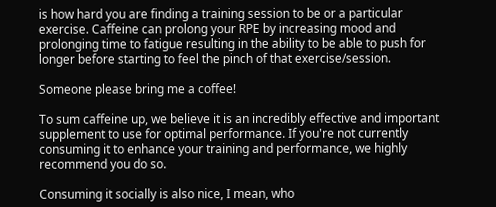is how hard you are finding a training session to be or a particular exercise. Caffeine can prolong your RPE by increasing mood and prolonging time to fatigue resulting in the ability to be able to push for longer before starting to feel the pinch of that exercise/session.

Someone please bring me a coffee!

To sum caffeine up, we believe it is an incredibly effective and important supplement to use for optimal performance. If you're not currently consuming it to enhance your training and performance, we highly recommend you do so.

Consuming it socially is also nice, I mean, who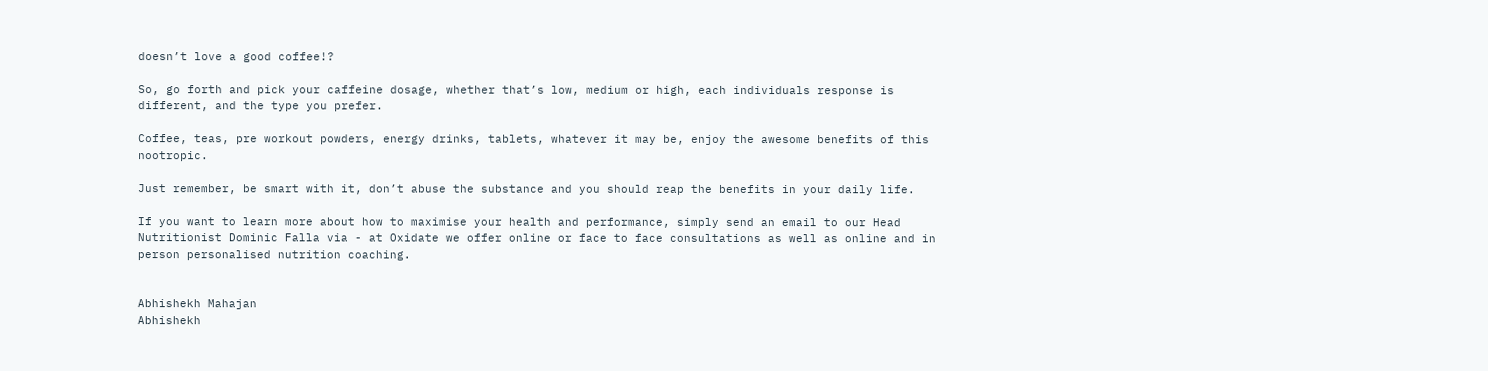doesn’t love a good coffee!?

So, go forth and pick your caffeine dosage, whether that’s low, medium or high, each individuals response is different, and the type you prefer.

Coffee, teas, pre workout powders, energy drinks, tablets, whatever it may be, enjoy the awesome benefits of this nootropic.

Just remember, be smart with it, don’t abuse the substance and you should reap the benefits in your daily life.

If you want to learn more about how to maximise your health and performance, simply send an email to our Head Nutritionist Dominic Falla via - at Oxidate we offer online or face to face consultations as well as online and in person personalised nutrition coaching.


Abhishekh Mahajan
Abhishekh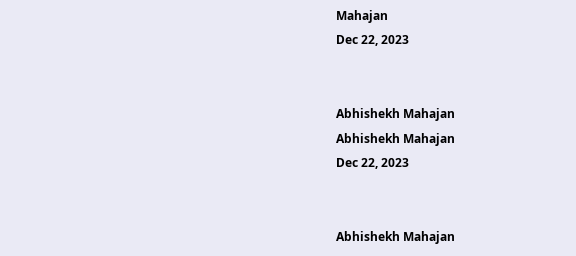Mahajan
Dec 22, 2023


Abhishekh Mahajan
Abhishekh Mahajan
Dec 22, 2023


Abhishekh Mahajan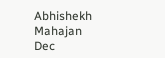Abhishekh Mahajan
Dec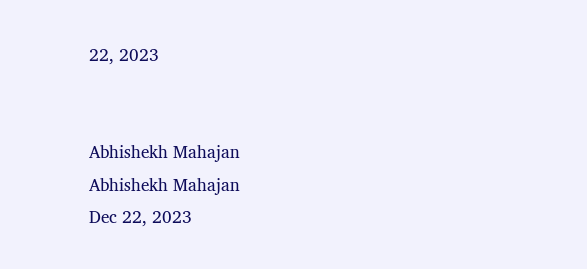22, 2023


Abhishekh Mahajan
Abhishekh Mahajan
Dec 22, 2023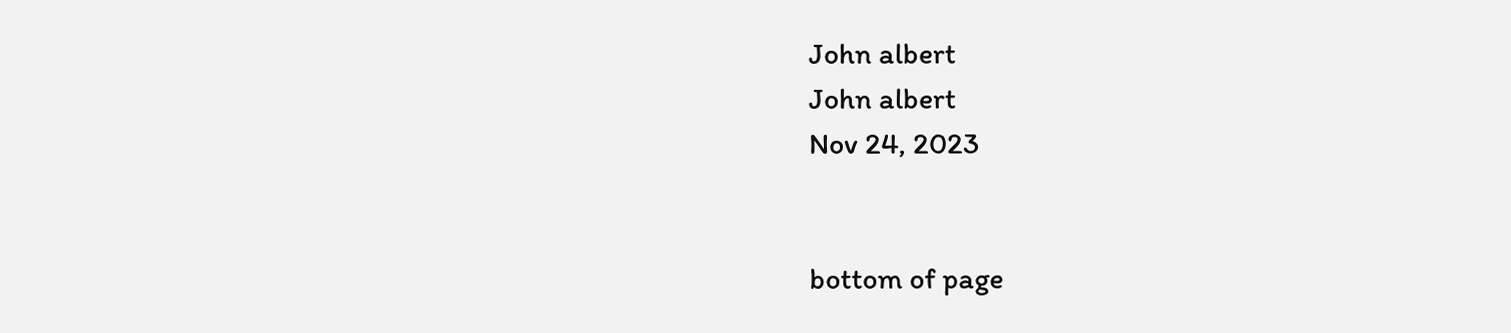John albert
John albert
Nov 24, 2023


bottom of page